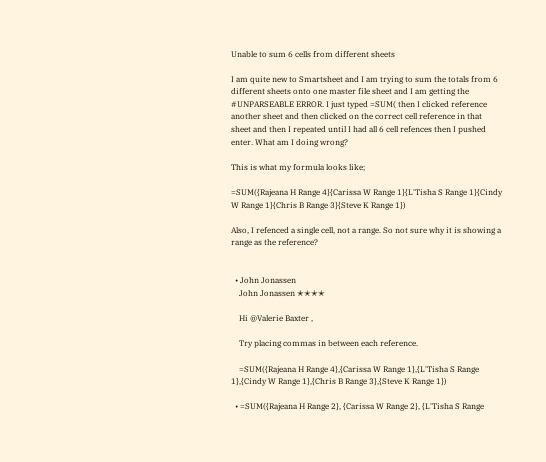Unable to sum 6 cells from different sheets

I am quite new to Smartsheet and I am trying to sum the totals from 6 different sheets onto one master file sheet and I am getting the #UNPARSEABLE ERROR. I just typed =SUM( then I clicked reference another sheet and then clicked on the correct cell reference in that sheet and then I repeated until I had all 6 cell refences then I pushed enter. What am I doing wrong?

This is what my formula looks like;

=SUM({Rajeana H Range 4}{Carissa W Range 1}{L'Tisha S Range 1}{Cindy W Range 1}{Chris B Range 3}{Steve K Range 1})

Also, I refenced a single cell, not a range. So not sure why it is showing a range as the reference?


  • John Jonassen
    John Jonassen ✭✭✭✭

    Hi @Valerie Baxter ,

    Try placing commas in between each reference.

    =SUM({Rajeana H Range 4},{Carissa W Range 1},{L'Tisha S Range 1},{Cindy W Range 1},{Chris B Range 3},{Steve K Range 1})

  • =SUM({Rajeana H Range 2}, {Carissa W Range 2}, {L'Tisha S Range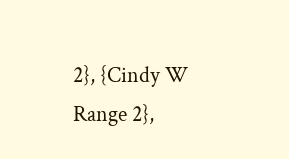2}, {Cindy W Range 2},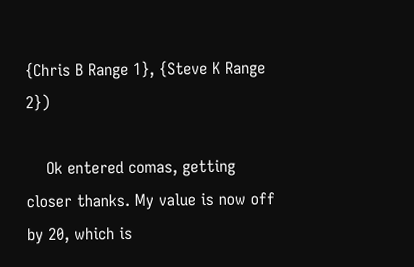{Chris B Range 1}, {Steve K Range 2})

    Ok entered comas, getting closer thanks. My value is now off by 20, which is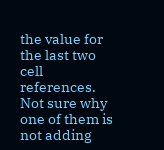the value for the last two cell references. Not sure why one of them is not adding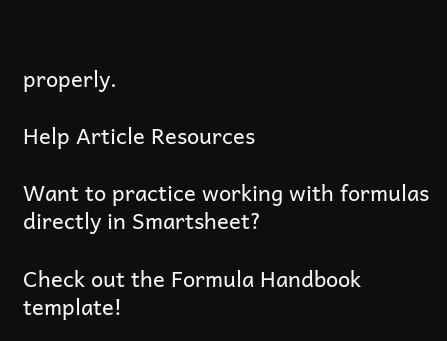properly.

Help Article Resources

Want to practice working with formulas directly in Smartsheet?

Check out the Formula Handbook template!